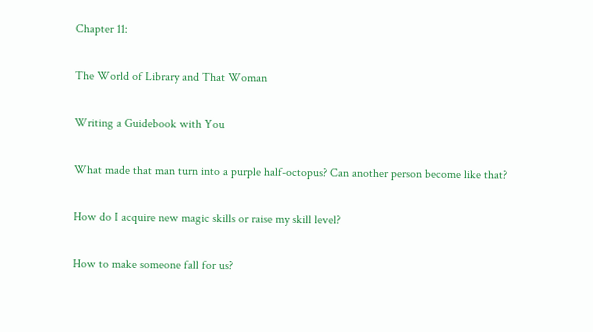Chapter 11:

The World of Library and That Woman

Writing a Guidebook with You

What made that man turn into a purple half-octopus? Can another person become like that?

How do I acquire new magic skills or raise my skill level?

How to make someone fall for us?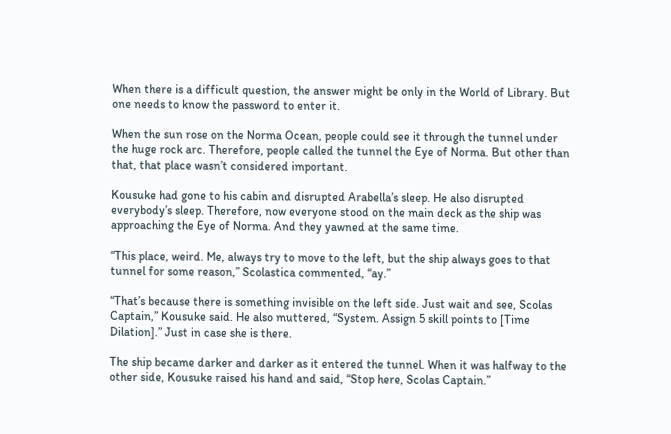When there is a difficult question, the answer might be only in the World of Library. But one needs to know the password to enter it.

When the sun rose on the Norma Ocean, people could see it through the tunnel under the huge rock arc. Therefore, people called the tunnel the Eye of Norma. But other than that, that place wasn’t considered important.

Kousuke had gone to his cabin and disrupted Arabella’s sleep. He also disrupted everybody’s sleep. Therefore, now everyone stood on the main deck as the ship was approaching the Eye of Norma. And they yawned at the same time.

“This place, weird. Me, always try to move to the left, but the ship always goes to that tunnel for some reason,” Scolastica commented, “ay.”

“That’s because there is something invisible on the left side. Just wait and see, Scolas Captain,” Kousuke said. He also muttered, “System. Assign 5 skill points to [Time Dilation].” Just in case she is there.

The ship became darker and darker as it entered the tunnel. When it was halfway to the other side, Kousuke raised his hand and said, “Stop here, Scolas Captain.”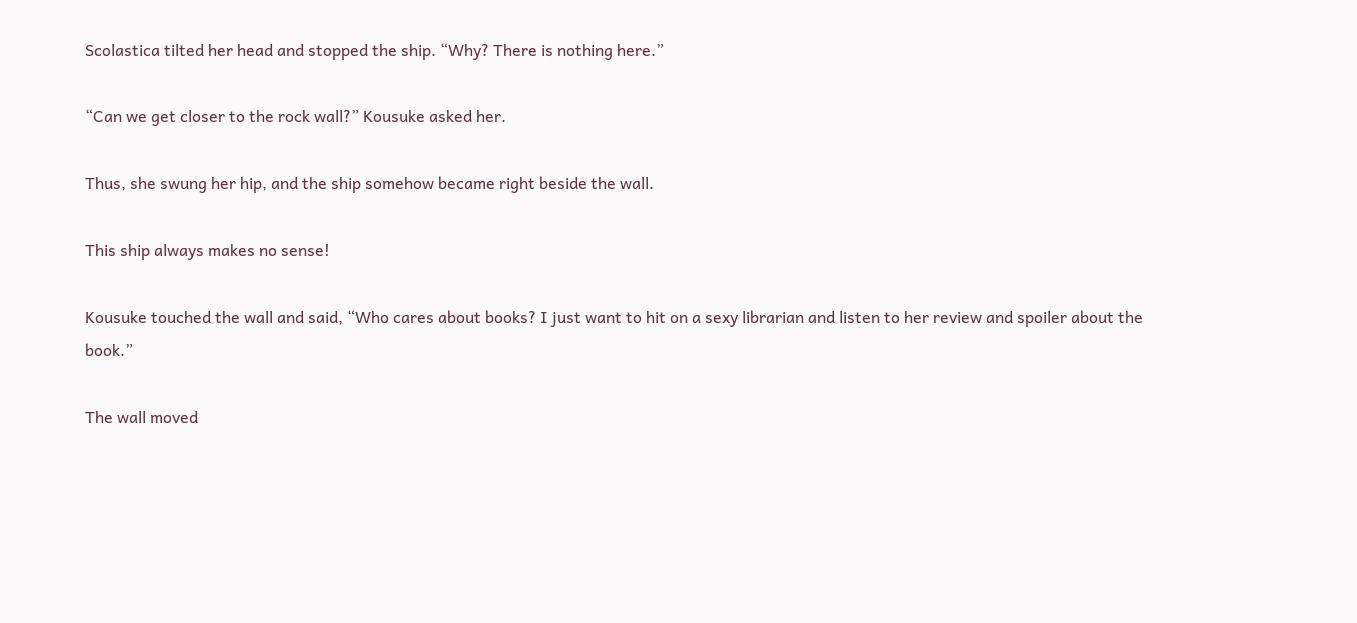Scolastica tilted her head and stopped the ship. “Why? There is nothing here.”

“Can we get closer to the rock wall?” Kousuke asked her.

Thus, she swung her hip, and the ship somehow became right beside the wall.

This ship always makes no sense!

Kousuke touched the wall and said, “Who cares about books? I just want to hit on a sexy librarian and listen to her review and spoiler about the book.”

The wall moved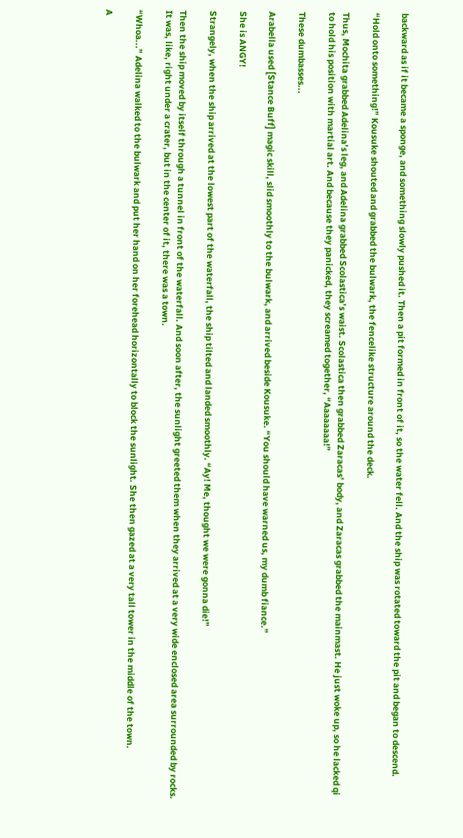backward as if it became a sponge, and something slowly pushed it. Then a pit formed in front of it, so the water fell. And the ship was rotated toward the pit and began to descend.

“Hold onto something!” Kousuke shouted and grabbed the bulwark, the fencelike structure around the deck.

Thus, Mochita grabbed Adelina’s leg, and Adelina grabbed Scolastica’s waist. Scolastica then grabbed Zaracas’ body, and Zaracas grabbed the mainmast. He just woke up, so he lacked qi to hold his position with martial art. And because they panicked, they screamed together, “Aaaaaaaa!”

These dumbasses...

Arabella used [Stance Buff] magic skill, slid smoothly to the bulwark, and arrived beside Kousuke. “You should have warned us, my dumb fiance.”

She is ANGY!

Strangely, when the ship arrived at the lowest part of the waterfall, the ship tilted and landed smoothly. “Ay! Me, thought we were gonna die!”

Then the ship moved by itself through a tunnel in front of the waterfall. And soon after, the sunlight greeted them when they arrived at a very wide enclosed area surrounded by rocks. It was, like, right under a crater, but in the center of it, there was a town.

“Whoa...” Adelina walked to the bulwark and put her hand on her forehead horizontally to block the sunlight. She then gazed at a very tall tower in the middle of the town.

A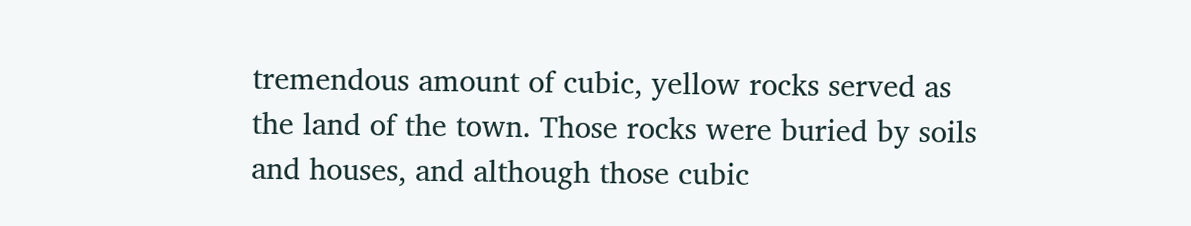tremendous amount of cubic, yellow rocks served as the land of the town. Those rocks were buried by soils and houses, and although those cubic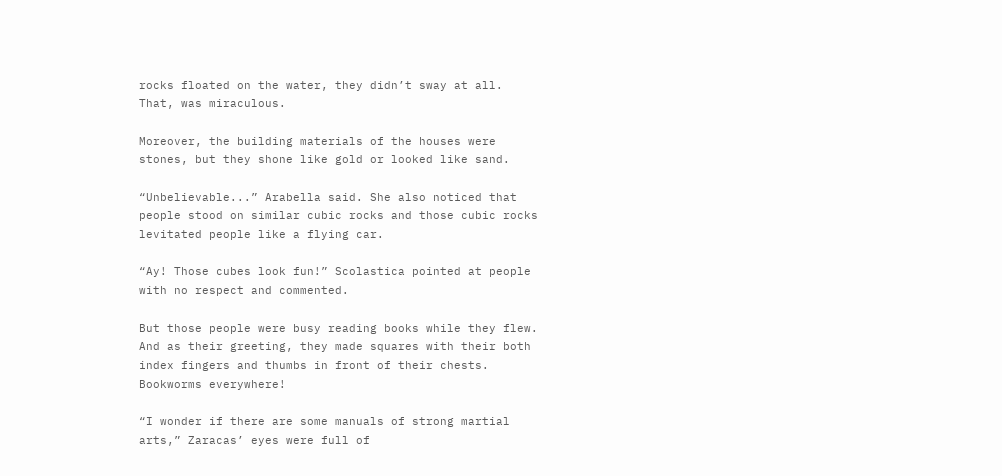rocks floated on the water, they didn’t sway at all. That, was miraculous.

Moreover, the building materials of the houses were stones, but they shone like gold or looked like sand.

“Unbelievable...” Arabella said. She also noticed that people stood on similar cubic rocks and those cubic rocks levitated people like a flying car.

“Ay! Those cubes look fun!” Scolastica pointed at people with no respect and commented.

But those people were busy reading books while they flew. And as their greeting, they made squares with their both index fingers and thumbs in front of their chests. Bookworms everywhere!

“I wonder if there are some manuals of strong martial arts,” Zaracas’ eyes were full of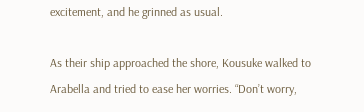excitement, and he grinned as usual.

As their ship approached the shore, Kousuke walked to Arabella and tried to ease her worries. “Don’t worry,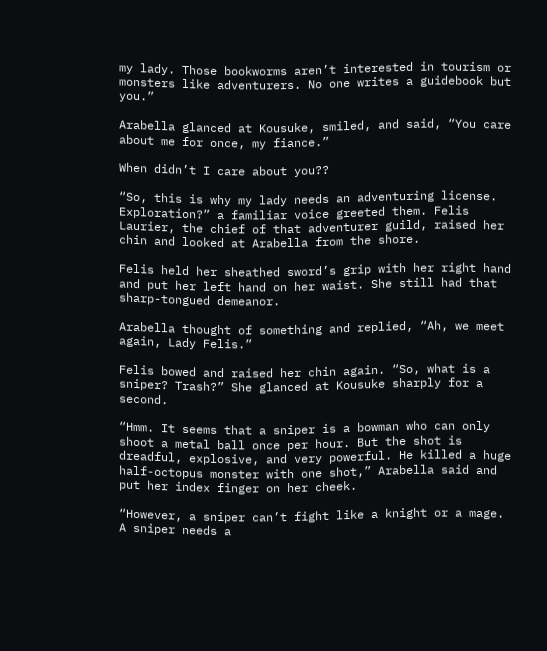my lady. Those bookworms aren’t interested in tourism or monsters like adventurers. No one writes a guidebook but you.”

Arabella glanced at Kousuke, smiled, and said, “You care about me for once, my fiance.”

When didn’t I care about you??

“So, this is why my lady needs an adventuring license. Exploration?” a familiar voice greeted them. Felis Laurier, the chief of that adventurer guild, raised her chin and looked at Arabella from the shore.

Felis held her sheathed sword’s grip with her right hand and put her left hand on her waist. She still had that sharp-tongued demeanor.

Arabella thought of something and replied, “Ah, we meet again, Lady Felis.”

Felis bowed and raised her chin again. “So, what is a sniper? Trash?” She glanced at Kousuke sharply for a second.

“Hmm. It seems that a sniper is a bowman who can only shoot a metal ball once per hour. But the shot is dreadful, explosive, and very powerful. He killed a huge half-octopus monster with one shot,” Arabella said and put her index finger on her cheek.

“However, a sniper can’t fight like a knight or a mage. A sniper needs a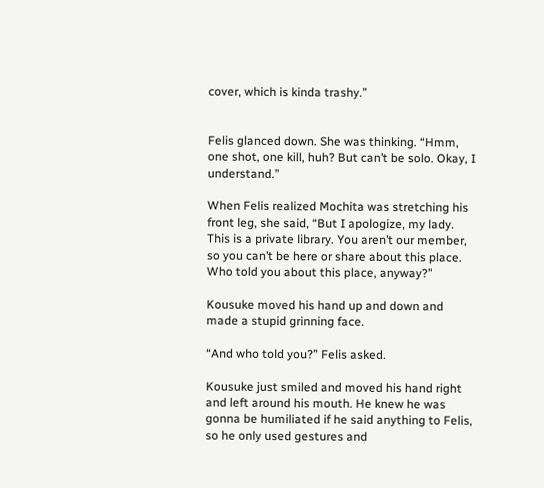cover, which is kinda trashy.”


Felis glanced down. She was thinking. “Hmm, one shot, one kill, huh? But can’t be solo. Okay, I understand.”

When Felis realized Mochita was stretching his front leg, she said, “But I apologize, my lady. This is a private library. You aren’t our member, so you can’t be here or share about this place. Who told you about this place, anyway?”

Kousuke moved his hand up and down and made a stupid grinning face.

“And who told you?” Felis asked.

Kousuke just smiled and moved his hand right and left around his mouth. He knew he was gonna be humiliated if he said anything to Felis, so he only used gestures and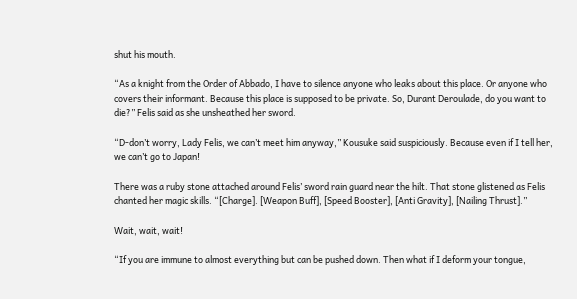shut his mouth.

“As a knight from the Order of Abbado, I have to silence anyone who leaks about this place. Or anyone who covers their informant. Because this place is supposed to be private. So, Durant Deroulade, do you want to die?” Felis said as she unsheathed her sword.

“D-don’t worry, Lady Felis, we can’t meet him anyway,” Kousuke said suspiciously. Because even if I tell her, we can’t go to Japan!

There was a ruby stone attached around Felis’ sword rain guard near the hilt. That stone glistened as Felis chanted her magic skills. “[Charge]. [Weapon Buff], [Speed Booster], [Anti Gravity], [Nailing Thrust].”

Wait, wait, wait!

“If you are immune to almost everything but can be pushed down. Then what if I deform your tongue,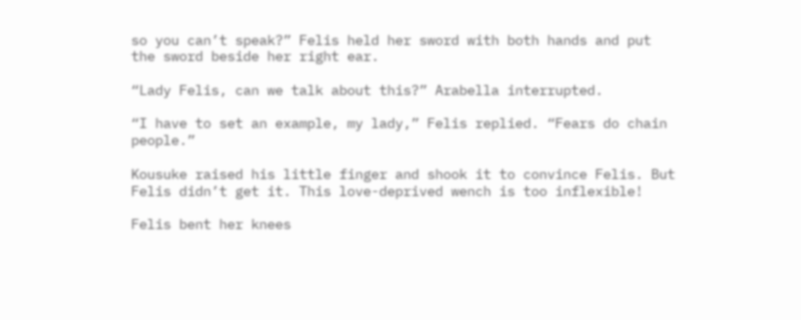so you can’t speak?” Felis held her sword with both hands and put the sword beside her right ear.

“Lady Felis, can we talk about this?” Arabella interrupted.

“I have to set an example, my lady,” Felis replied. “Fears do chain people.”

Kousuke raised his little finger and shook it to convince Felis. But Felis didn’t get it. This love-deprived wench is too inflexible!

Felis bent her knees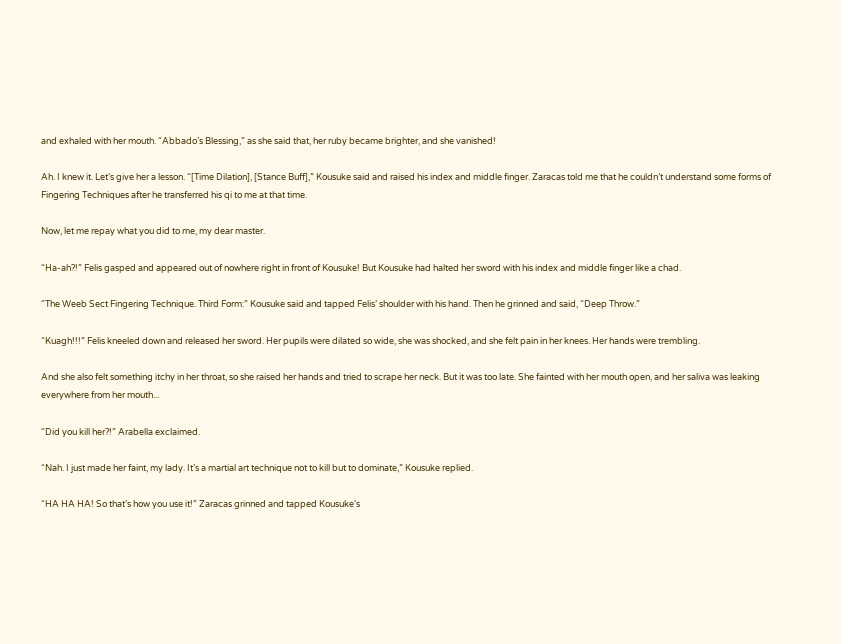and exhaled with her mouth. “Abbado’s Blessing,” as she said that, her ruby became brighter, and she vanished!

Ah. I knew it. Let’s give her a lesson. “[Time Dilation], [Stance Buff],” Kousuke said and raised his index and middle finger. Zaracas told me that he couldn’t understand some forms of Fingering Techniques after he transferred his qi to me at that time.

Now, let me repay what you did to me, my dear master.

“Ha-ah?!” Felis gasped and appeared out of nowhere right in front of Kousuke! But Kousuke had halted her sword with his index and middle finger like a chad.

“The Weeb Sect Fingering Technique. Third Form:” Kousuke said and tapped Felis’ shoulder with his hand. Then he grinned and said, “Deep Throw.”

“Kuagh!!!” Felis kneeled down and released her sword. Her pupils were dilated so wide, she was shocked, and she felt pain in her knees. Her hands were trembling.

And she also felt something itchy in her throat, so she raised her hands and tried to scrape her neck. But it was too late. She fainted with her mouth open, and her saliva was leaking everywhere from her mouth...

“Did you kill her?!” Arabella exclaimed.

“Nah. I just made her faint, my lady. It’s a martial art technique not to kill but to dominate,” Kousuke replied.

“HA HA HA! So that’s how you use it!” Zaracas grinned and tapped Kousuke’s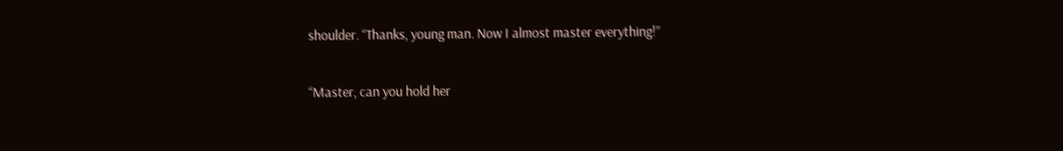shoulder. “Thanks, young man. Now I almost master everything!”

“Master, can you hold her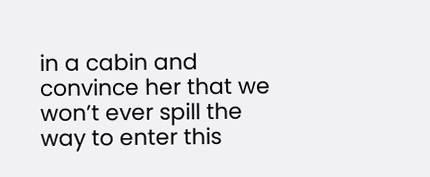in a cabin and convince her that we won’t ever spill the way to enter this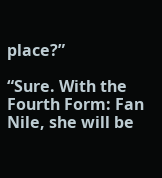place?”

“Sure. With the Fourth Form: Fan Nile, she will be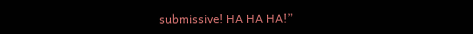submissive! HA HA HA!”